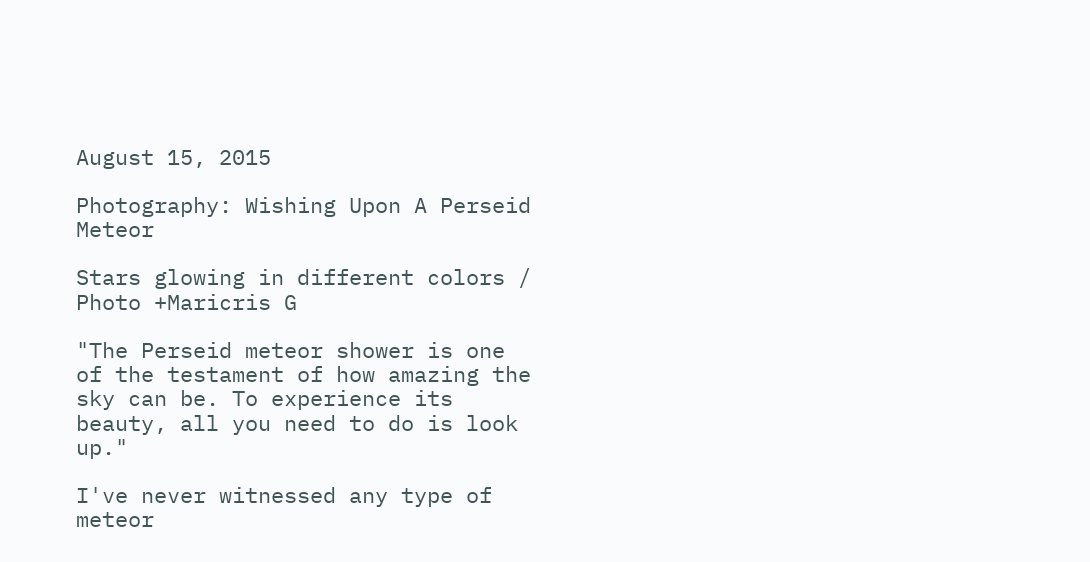August 15, 2015

Photography: Wishing Upon A Perseid Meteor

Stars glowing in different colors / Photo +Maricris G

"The Perseid meteor shower is one of the testament of how amazing the sky can be. To experience its beauty, all you need to do is look up."

I've never witnessed any type of meteor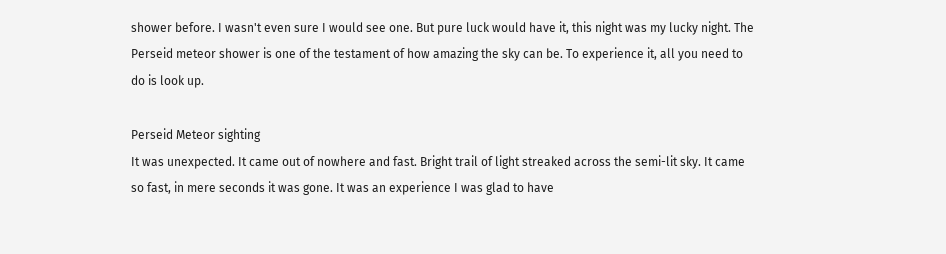shower before. I wasn't even sure I would see one. But pure luck would have it, this night was my lucky night. The Perseid meteor shower is one of the testament of how amazing the sky can be. To experience it, all you need to do is look up.

Perseid Meteor sighting
It was unexpected. It came out of nowhere and fast. Bright trail of light streaked across the semi-lit sky. It came so fast, in mere seconds it was gone. It was an experience I was glad to have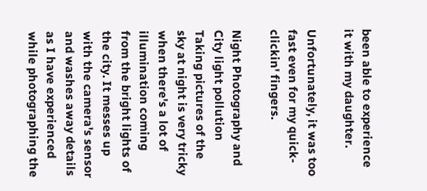been able to experience it with my daughter.

Unfortunately, it was too fast even for my quick-clickin' fingers.

Night Photography and City light pollution
Taking pictures of the sky at night is very tricky when there's a lot of illumination coming from the bright lights of the city. It messes up with the camera's sensor and washes away details as I have experienced while photographing the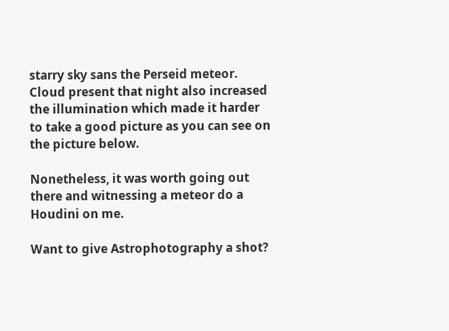starry sky sans the Perseid meteor. Cloud present that night also increased the illumination which made it harder to take a good picture as you can see on the picture below.

Nonetheless, it was worth going out there and witnessing a meteor do a Houdini on me.

Want to give Astrophotography a shot?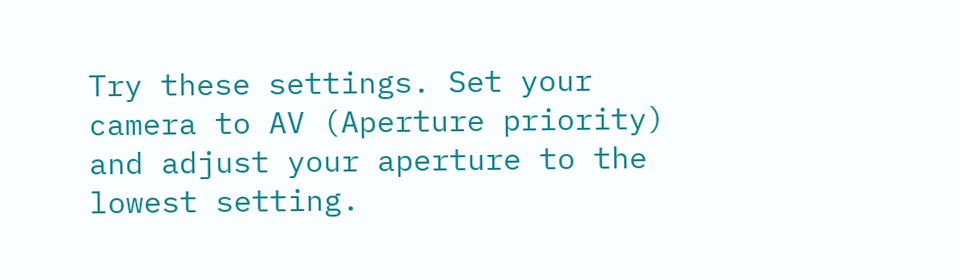Try these settings. Set your camera to AV (Aperture priority) and adjust your aperture to the lowest setting.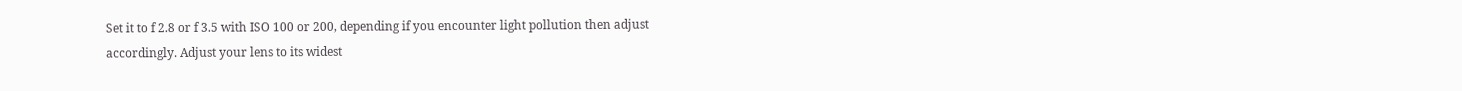Set it to f 2.8 or f 3.5 with ISO 100 or 200, depending if you encounter light pollution then adjust accordingly. Adjust your lens to its widest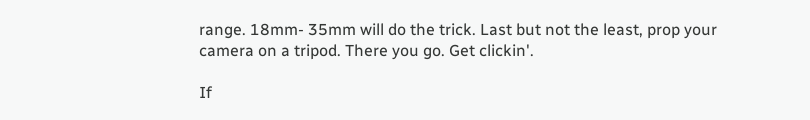range. 18mm- 35mm will do the trick. Last but not the least, prop your camera on a tripod. There you go. Get clickin'.

If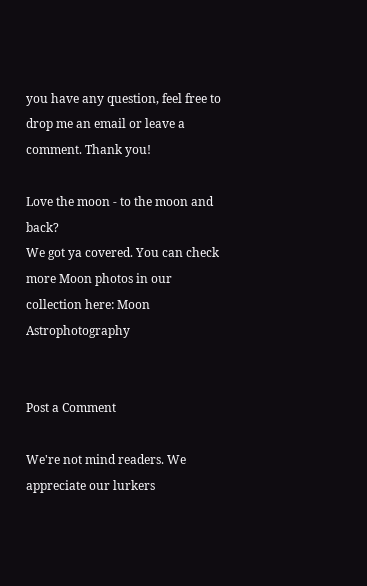you have any question, feel free to drop me an email or leave a comment. Thank you!

Love the moon - to the moon and back?
We got ya covered. You can check more Moon photos in our collection here: Moon Astrophotography


Post a Comment

We're not mind readers. We appreciate our lurkers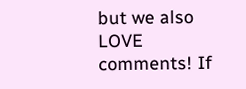but we also LOVE comments! If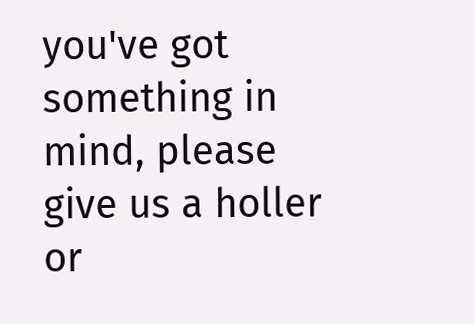you've got something in mind, please give us a holler or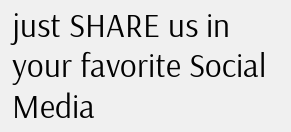just SHARE us in your favorite Social Media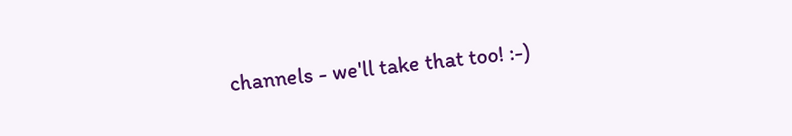channels - we'll take that too! :-)